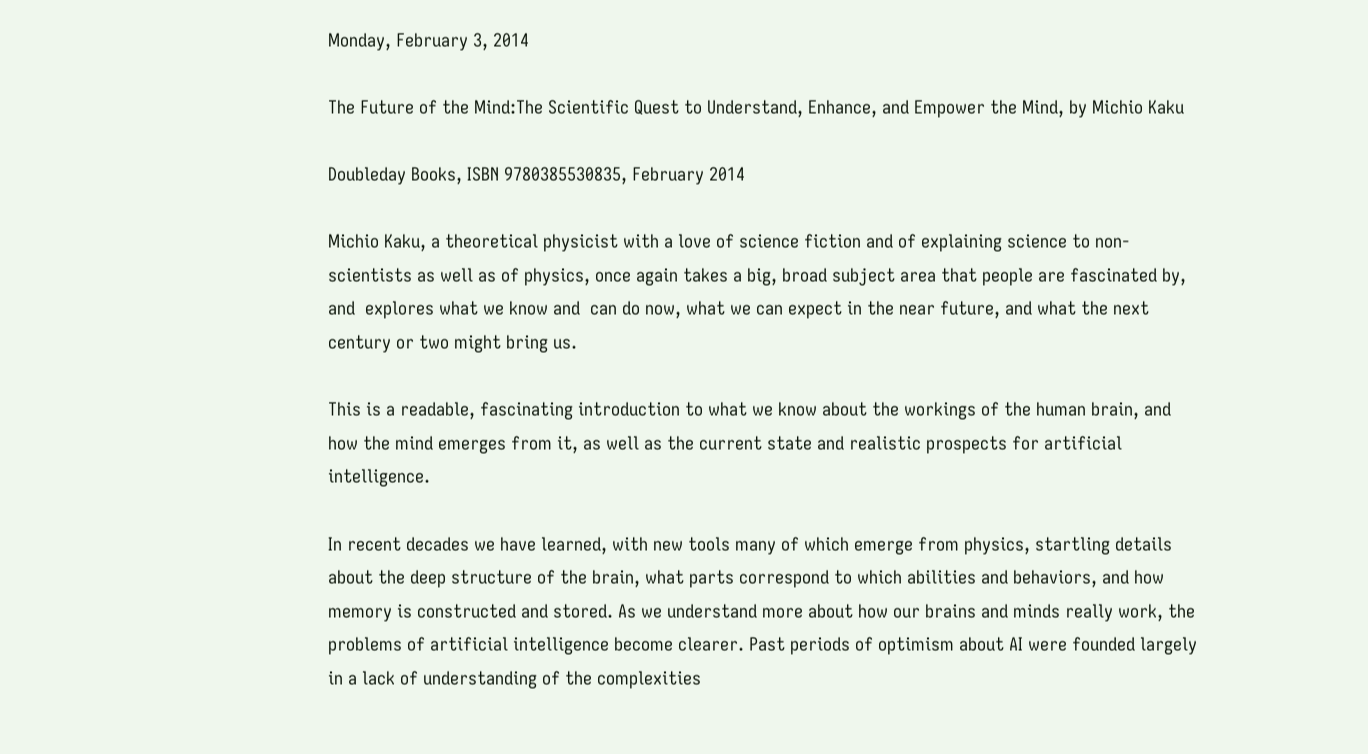Monday, February 3, 2014

The Future of the Mind:The Scientific Quest to Understand, Enhance, and Empower the Mind, by Michio Kaku

Doubleday Books, ISBN 9780385530835, February 2014

Michio Kaku, a theoretical physicist with a love of science fiction and of explaining science to non-scientists as well as of physics, once again takes a big, broad subject area that people are fascinated by, and  explores what we know and  can do now, what we can expect in the near future, and what the next century or two might bring us.

This is a readable, fascinating introduction to what we know about the workings of the human brain, and how the mind emerges from it, as well as the current state and realistic prospects for artificial intelligence.

In recent decades we have learned, with new tools many of which emerge from physics, startling details about the deep structure of the brain, what parts correspond to which abilities and behaviors, and how memory is constructed and stored. As we understand more about how our brains and minds really work, the problems of artificial intelligence become clearer. Past periods of optimism about AI were founded largely in a lack of understanding of the complexities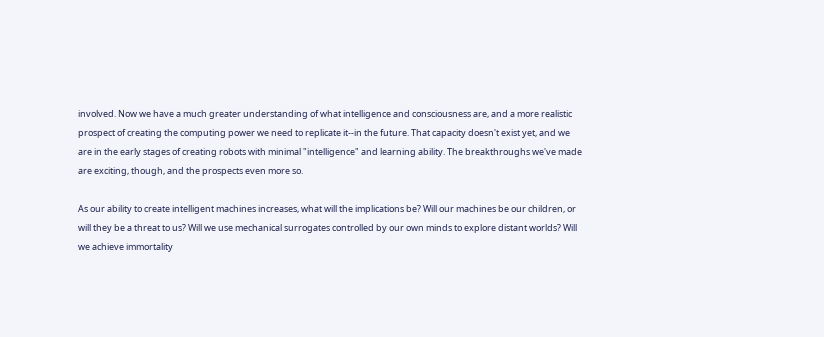involved. Now we have a much greater understanding of what intelligence and consciousness are, and a more realistic prospect of creating the computing power we need to replicate it--in the future. That capacity doesn't exist yet, and we are in the early stages of creating robots with minimal "intelligence" and learning ability. The breakthroughs we've made are exciting, though, and the prospects even more so.

As our ability to create intelligent machines increases, what will the implications be? Will our machines be our children, or will they be a threat to us? Will we use mechanical surrogates controlled by our own minds to explore distant worlds? Will we achieve immortality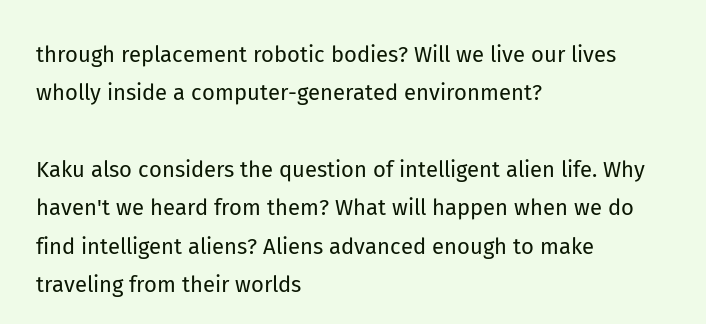through replacement robotic bodies? Will we live our lives wholly inside a computer-generated environment?

Kaku also considers the question of intelligent alien life. Why haven't we heard from them? What will happen when we do find intelligent aliens? Aliens advanced enough to make traveling from their worlds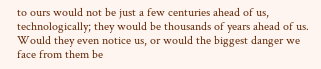to ours would not be just a few centuries ahead of us, technologically; they would be thousands of years ahead of us. Would they even notice us, or would the biggest danger we face from them be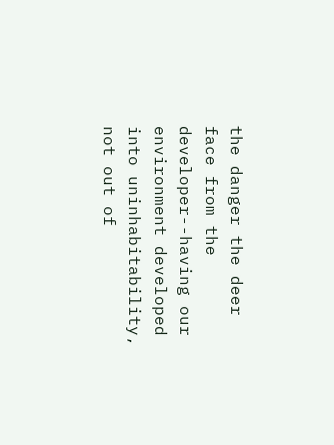the danger the deer face from the developer--having our environment developed into uninhabitability, not out of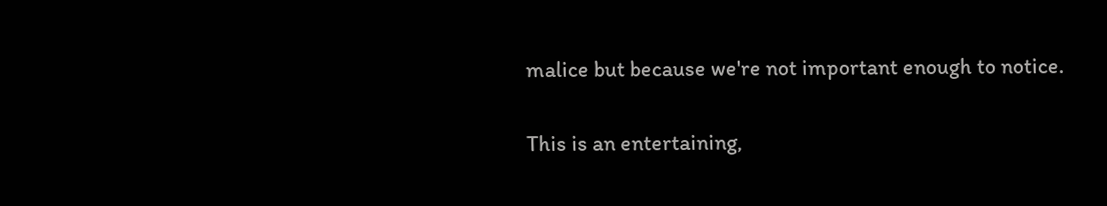malice but because we're not important enough to notice.

This is an entertaining,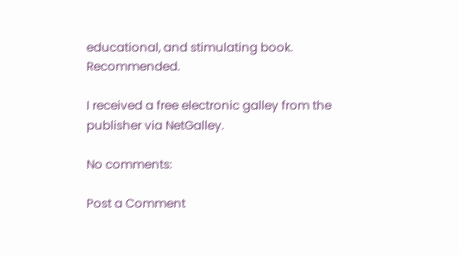educational, and stimulating book. Recommended.

I received a free electronic galley from the publisher via NetGalley.

No comments:

Post a Comment